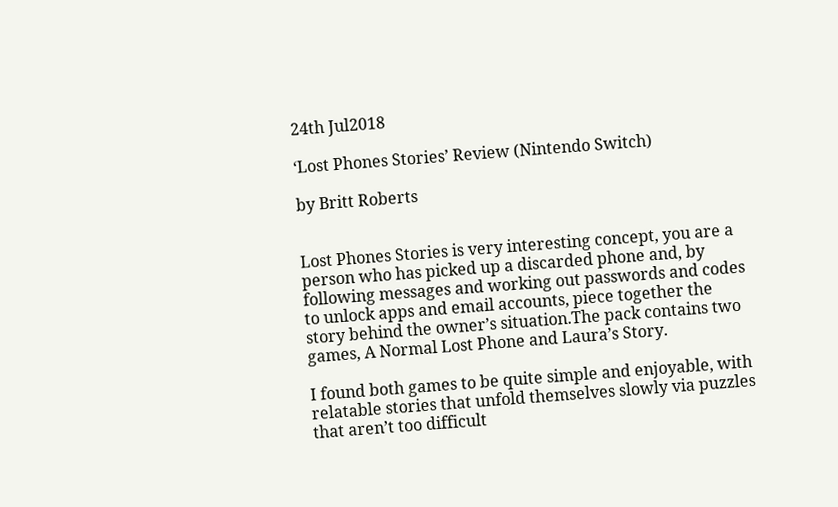24th Jul2018

‘Lost Phones Stories’ Review (Nintendo Switch)

by Britt Roberts


Lost Phones Stories is very interesting concept, you are a person who has picked up a discarded phone and, by following messages and working out passwords and codes to unlock apps and email accounts, piece together the story behind the owner’s situation.The pack contains two games, A Normal Lost Phone and Laura’s Story.

I found both games to be quite simple and enjoyable, with relatable stories that unfold themselves slowly via puzzles that aren’t too difficult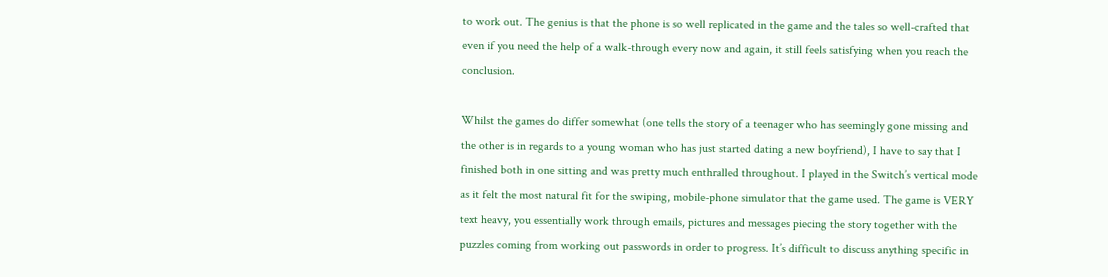to work out. The genius is that the phone is so well replicated in the game and the tales so well-crafted that even if you need the help of a walk-through every now and again, it still feels satisfying when you reach the conclusion.

Whilst the games do differ somewhat (one tells the story of a teenager who has seemingly gone missing and the other is in regards to a young woman who has just started dating a new boyfriend), I have to say that I finished both in one sitting and was pretty much enthralled throughout. I played in the Switch’s vertical mode as it felt the most natural fit for the swiping, mobile-phone simulator that the game used. The game is VERY text heavy, you essentially work through emails, pictures and messages piecing the story together with the puzzles coming from working out passwords in order to progress. It’s difficult to discuss anything specific in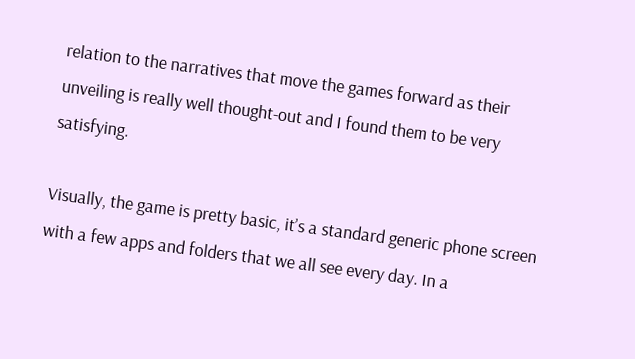relation to the narratives that move the games forward as their unveiling is really well thought-out and I found them to be very satisfying.

Visually, the game is pretty basic, it’s a standard generic phone screen with a few apps and folders that we all see every day. In a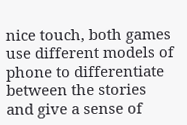nice touch, both games use different models of phone to differentiate between the stories and give a sense of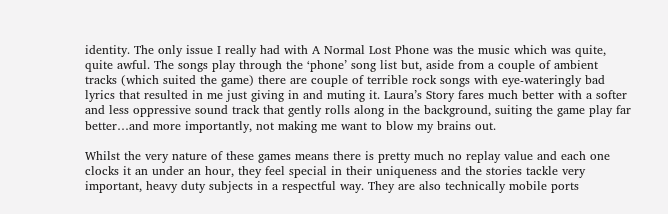identity. The only issue I really had with A Normal Lost Phone was the music which was quite, quite awful. The songs play through the ‘phone’ song list but, aside from a couple of ambient tracks (which suited the game) there are couple of terrible rock songs with eye-wateringly bad lyrics that resulted in me just giving in and muting it. Laura’s Story fares much better with a softer and less oppressive sound track that gently rolls along in the background, suiting the game play far better…and more importantly, not making me want to blow my brains out.

Whilst the very nature of these games means there is pretty much no replay value and each one clocks it an under an hour, they feel special in their uniqueness and the stories tackle very important, heavy duty subjects in a respectful way. They are also technically mobile ports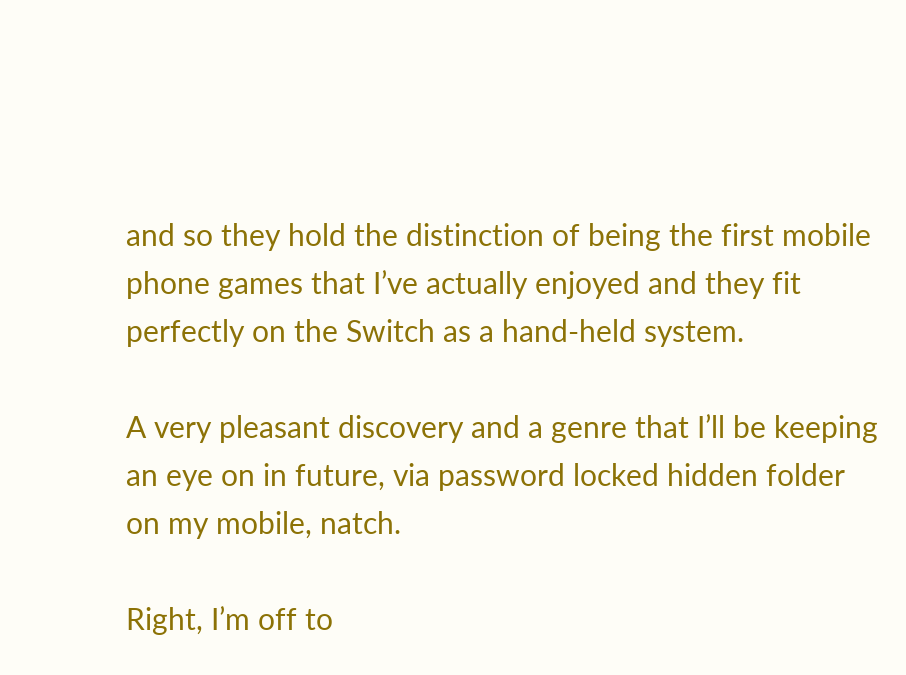and so they hold the distinction of being the first mobile phone games that I’ve actually enjoyed and they fit perfectly on the Switch as a hand-held system.

A very pleasant discovery and a genre that I’ll be keeping an eye on in future, via password locked hidden folder on my mobile, natch.

Right, I’m off to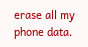erase all my phone data.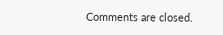Comments are closed.